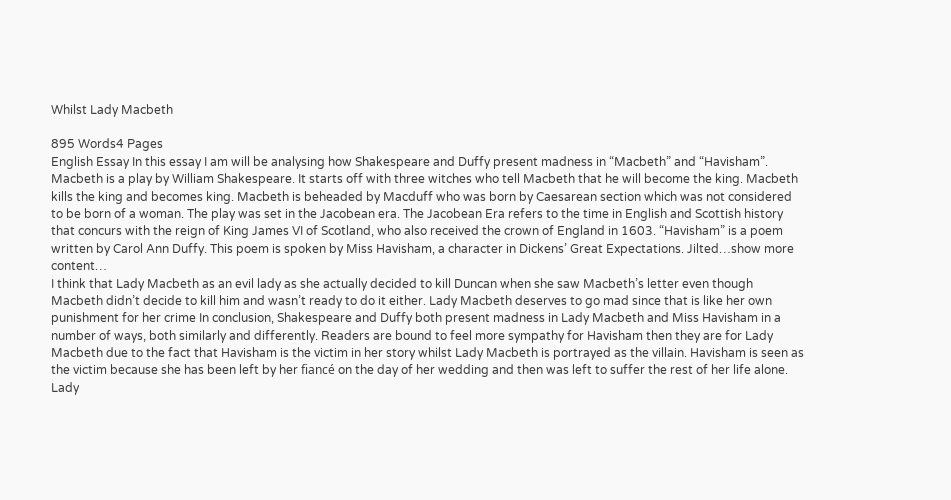Whilst Lady Macbeth

895 Words4 Pages
English Essay In this essay I am will be analysing how Shakespeare and Duffy present madness in “Macbeth” and “Havisham”. Macbeth is a play by William Shakespeare. It starts off with three witches who tell Macbeth that he will become the king. Macbeth kills the king and becomes king. Macbeth is beheaded by Macduff who was born by Caesarean section which was not considered to be born of a woman. The play was set in the Jacobean era. The Jacobean Era refers to the time in English and Scottish history that concurs with the reign of King James VI of Scotland, who also received the crown of England in 1603. “Havisham” is a poem written by Carol Ann Duffy. This poem is spoken by Miss Havisham, a character in Dickens’ Great Expectations. Jilted…show more content…
I think that Lady Macbeth as an evil lady as she actually decided to kill Duncan when she saw Macbeth’s letter even though Macbeth didn’t decide to kill him and wasn’t ready to do it either. Lady Macbeth deserves to go mad since that is like her own punishment for her crime In conclusion, Shakespeare and Duffy both present madness in Lady Macbeth and Miss Havisham in a number of ways, both similarly and differently. Readers are bound to feel more sympathy for Havisham then they are for Lady Macbeth due to the fact that Havisham is the victim in her story whilst Lady Macbeth is portrayed as the villain. Havisham is seen as the victim because she has been left by her fiancé on the day of her wedding and then was left to suffer the rest of her life alone. Lady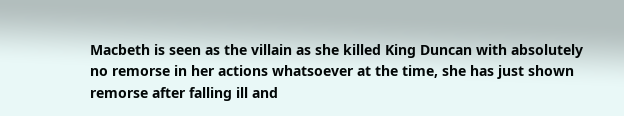Macbeth is seen as the villain as she killed King Duncan with absolutely no remorse in her actions whatsoever at the time, she has just shown remorse after falling ill and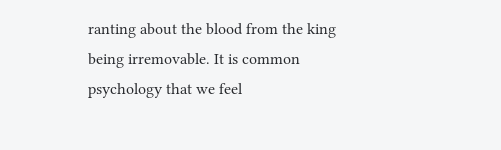ranting about the blood from the king being irremovable. It is common psychology that we feel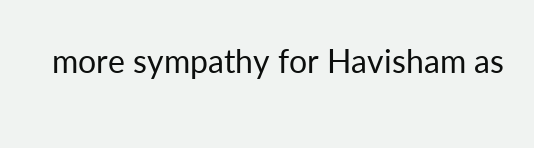more sympathy for Havisham as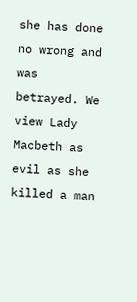she has done no wrong and was betrayed. We view Lady Macbeth as evil as she killed a man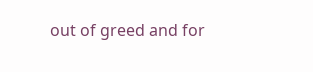out of greed and for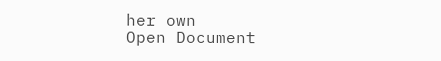her own
Open Document